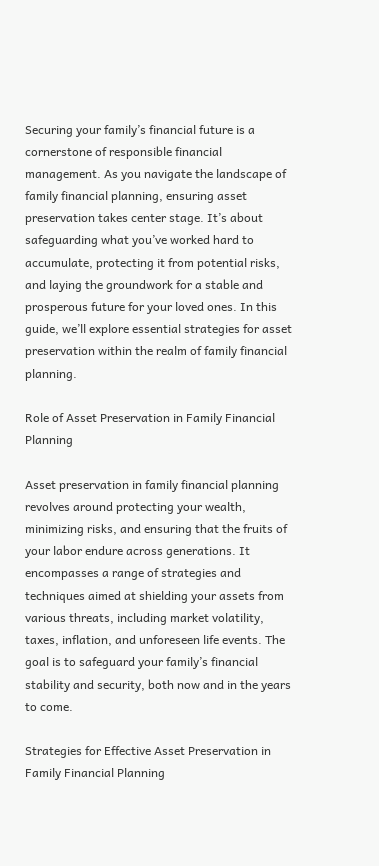Securing your family’s financial future is a cornerstone of responsible financial management. As you navigate the landscape of family financial planning, ensuring asset preservation takes center stage. It’s about safeguarding what you’ve worked hard to accumulate, protecting it from potential risks, and laying the groundwork for a stable and prosperous future for your loved ones. In this guide, we’ll explore essential strategies for asset preservation within the realm of family financial planning.

Role of Asset Preservation in Family Financial Planning

Asset preservation in family financial planning revolves around protecting your wealth, minimizing risks, and ensuring that the fruits of your labor endure across generations. It encompasses a range of strategies and techniques aimed at shielding your assets from various threats, including market volatility, taxes, inflation, and unforeseen life events. The goal is to safeguard your family’s financial stability and security, both now and in the years to come.

Strategies for Effective Asset Preservation in Family Financial Planning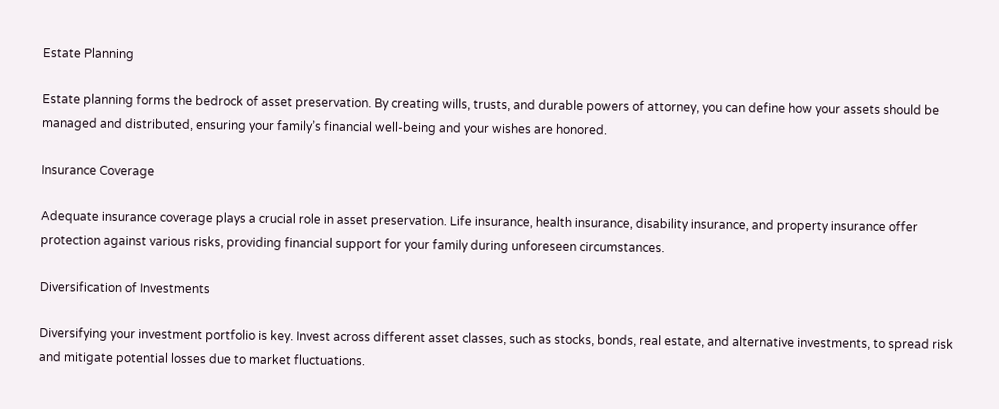Estate Planning

Estate planning forms the bedrock of asset preservation. By creating wills, trusts, and durable powers of attorney, you can define how your assets should be managed and distributed, ensuring your family’s financial well-being and your wishes are honored.

Insurance Coverage

Adequate insurance coverage plays a crucial role in asset preservation. Life insurance, health insurance, disability insurance, and property insurance offer protection against various risks, providing financial support for your family during unforeseen circumstances.

Diversification of Investments

Diversifying your investment portfolio is key. Invest across different asset classes, such as stocks, bonds, real estate, and alternative investments, to spread risk and mitigate potential losses due to market fluctuations.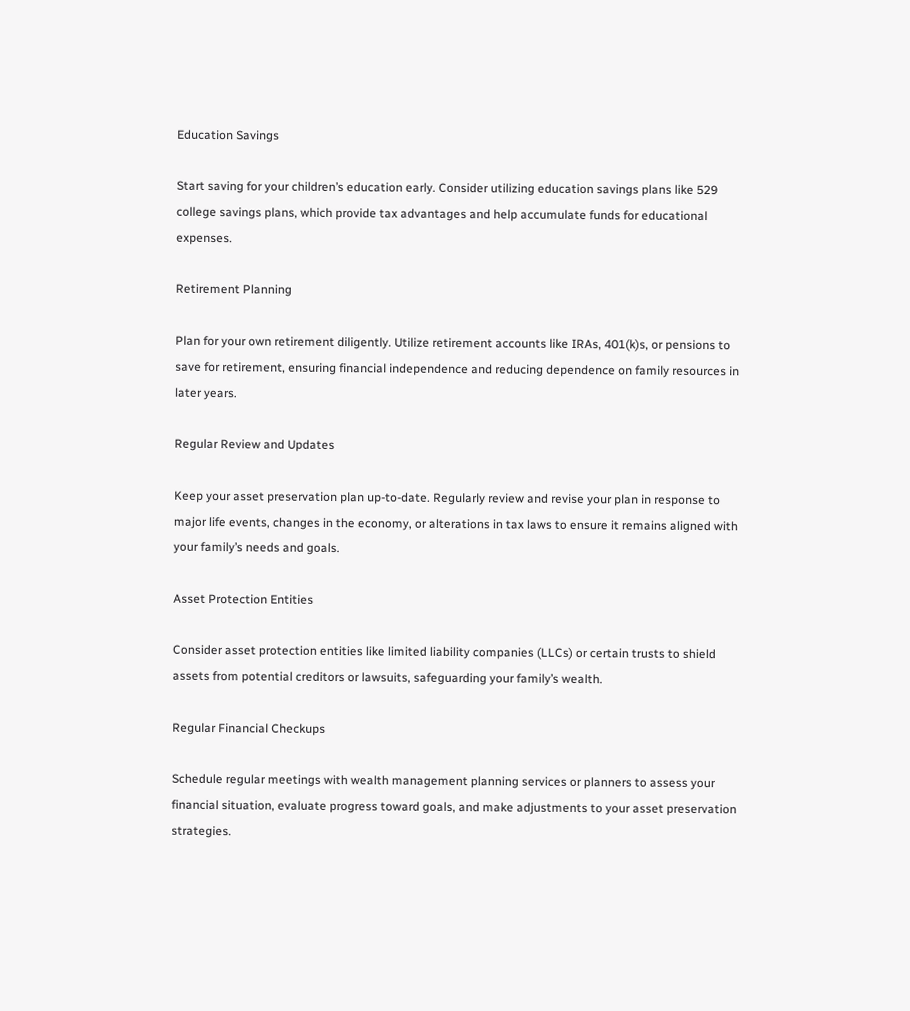Education Savings

Start saving for your children’s education early. Consider utilizing education savings plans like 529 college savings plans, which provide tax advantages and help accumulate funds for educational expenses.

Retirement Planning

Plan for your own retirement diligently. Utilize retirement accounts like IRAs, 401(k)s, or pensions to save for retirement, ensuring financial independence and reducing dependence on family resources in later years.

Regular Review and Updates

Keep your asset preservation plan up-to-date. Regularly review and revise your plan in response to major life events, changes in the economy, or alterations in tax laws to ensure it remains aligned with your family’s needs and goals.

Asset Protection Entities

Consider asset protection entities like limited liability companies (LLCs) or certain trusts to shield assets from potential creditors or lawsuits, safeguarding your family’s wealth.

Regular Financial Checkups

Schedule regular meetings with wealth management planning services or planners to assess your financial situation, evaluate progress toward goals, and make adjustments to your asset preservation strategies.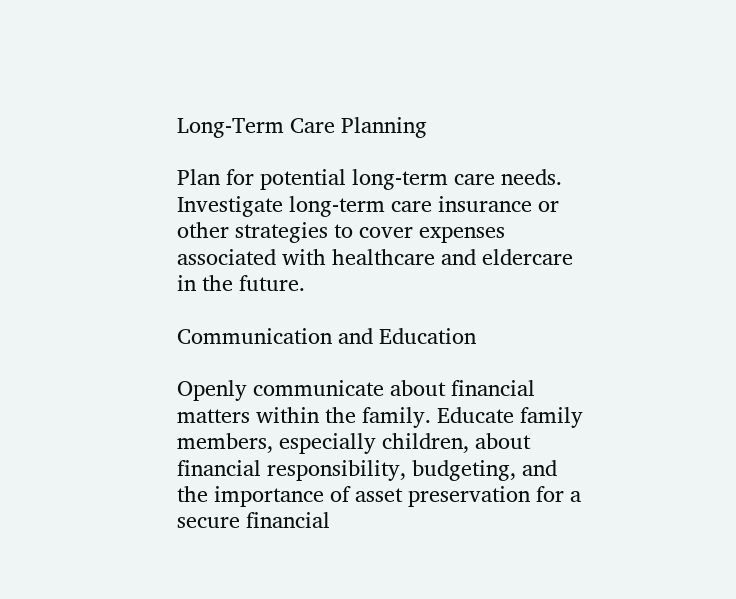Long-Term Care Planning

Plan for potential long-term care needs. Investigate long-term care insurance or other strategies to cover expenses associated with healthcare and eldercare in the future.

Communication and Education

Openly communicate about financial matters within the family. Educate family members, especially children, about financial responsibility, budgeting, and the importance of asset preservation for a secure financial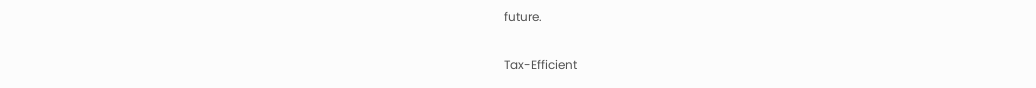future.

Tax-Efficient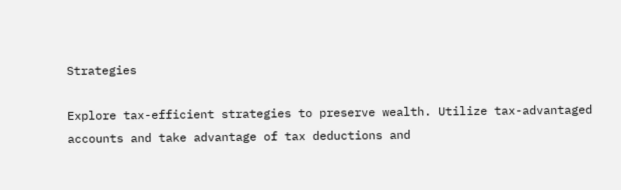Strategies

Explore tax-efficient strategies to preserve wealth. Utilize tax-advantaged accounts and take advantage of tax deductions and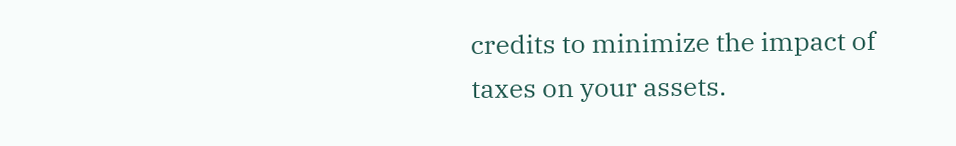credits to minimize the impact of taxes on your assets.